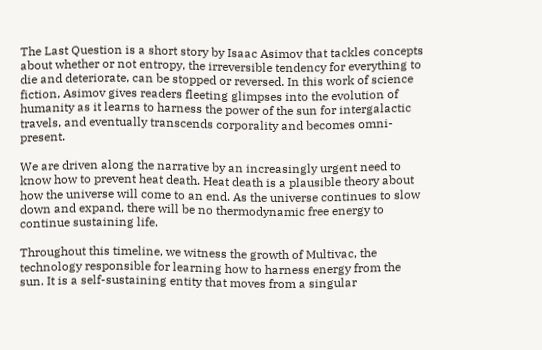The Last Question is a short story by Isaac Asimov that tackles concepts about whether or not entropy, the irreversible tendency for everything to die and deteriorate, can be stopped or reversed. In this work of science fiction, Asimov gives readers fleeting glimpses into the evolution of humanity as it learns to harness the power of the sun for intergalactic travels, and eventually transcends corporality and becomes omni-present.

We are driven along the narrative by an increasingly urgent need to know how to prevent heat death. Heat death is a plausible theory about how the universe will come to an end. As the universe continues to slow down and expand, there will be no thermodynamic free energy to continue sustaining life.

Throughout this timeline, we witness the growth of Multivac, the technology responsible for learning how to harness energy from the sun. It is a self-sustaining entity that moves from a singular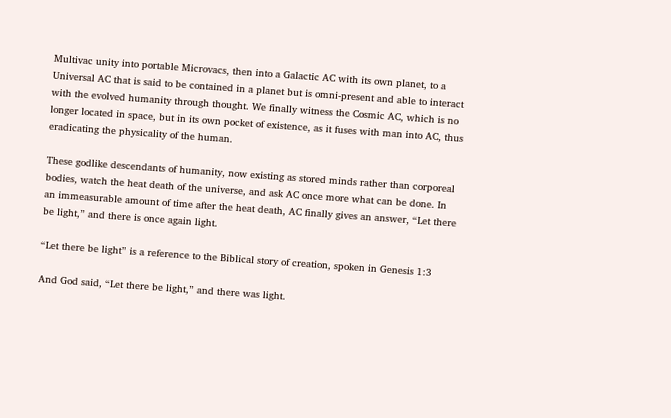Multivac unity into portable Microvacs, then into a Galactic AC with its own planet, to a Universal AC that is said to be contained in a planet but is omni-present and able to interact with the evolved humanity through thought. We finally witness the Cosmic AC, which is no longer located in space, but in its own pocket of existence, as it fuses with man into AC, thus eradicating the physicality of the human.

These godlike descendants of humanity, now existing as stored minds rather than corporeal bodies, watch the heat death of the universe, and ask AC once more what can be done. In an immeasurable amount of time after the heat death, AC finally gives an answer, “Let there be light,” and there is once again light.

“Let there be light” is a reference to the Biblical story of creation, spoken in Genesis 1:3

And God said, “Let there be light,” and there was light.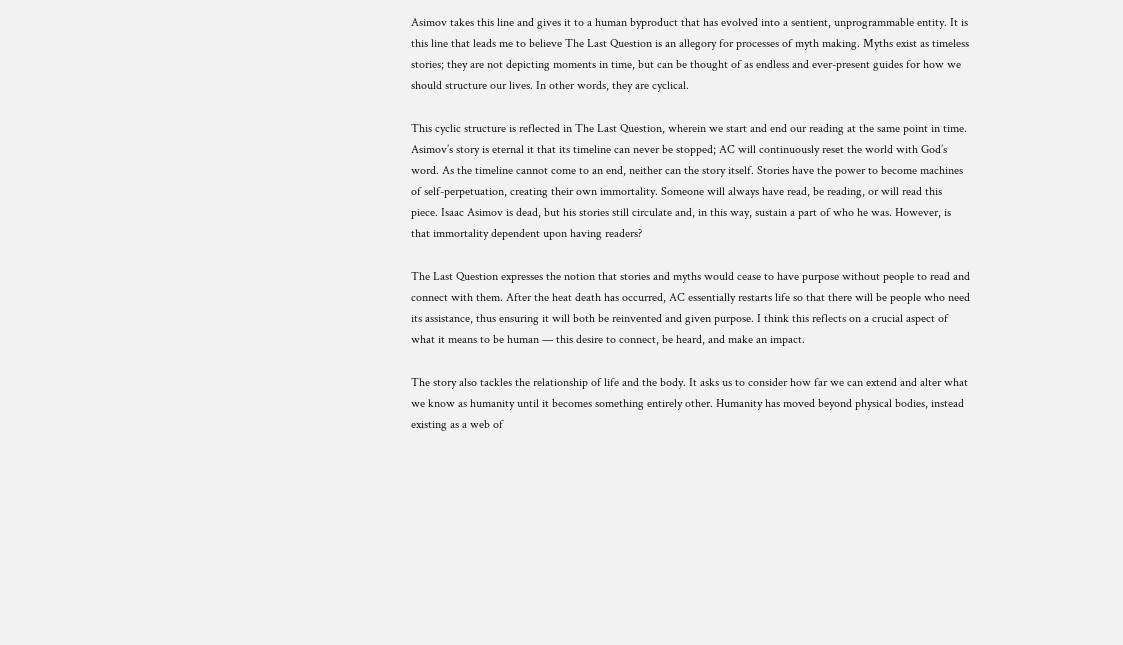Asimov takes this line and gives it to a human byproduct that has evolved into a sentient, unprogrammable entity. It is this line that leads me to believe The Last Question is an allegory for processes of myth making. Myths exist as timeless stories; they are not depicting moments in time, but can be thought of as endless and ever-present guides for how we should structure our lives. In other words, they are cyclical.

This cyclic structure is reflected in The Last Question, wherein we start and end our reading at the same point in time. Asimov’s story is eternal it that its timeline can never be stopped; AC will continuously reset the world with God’s word. As the timeline cannot come to an end, neither can the story itself. Stories have the power to become machines of self-perpetuation, creating their own immortality. Someone will always have read, be reading, or will read this piece. Isaac Asimov is dead, but his stories still circulate and, in this way, sustain a part of who he was. However, is that immortality dependent upon having readers?

The Last Question expresses the notion that stories and myths would cease to have purpose without people to read and connect with them. After the heat death has occurred, AC essentially restarts life so that there will be people who need its assistance, thus ensuring it will both be reinvented and given purpose. I think this reflects on a crucial aspect of what it means to be human — this desire to connect, be heard, and make an impact.

The story also tackles the relationship of life and the body. It asks us to consider how far we can extend and alter what we know as humanity until it becomes something entirely other. Humanity has moved beyond physical bodies, instead existing as a web of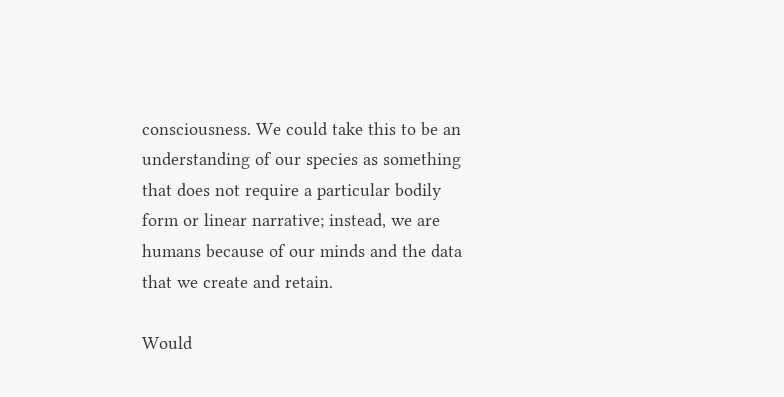consciousness. We could take this to be an understanding of our species as something that does not require a particular bodily form or linear narrative; instead, we are humans because of our minds and the data that we create and retain.

Would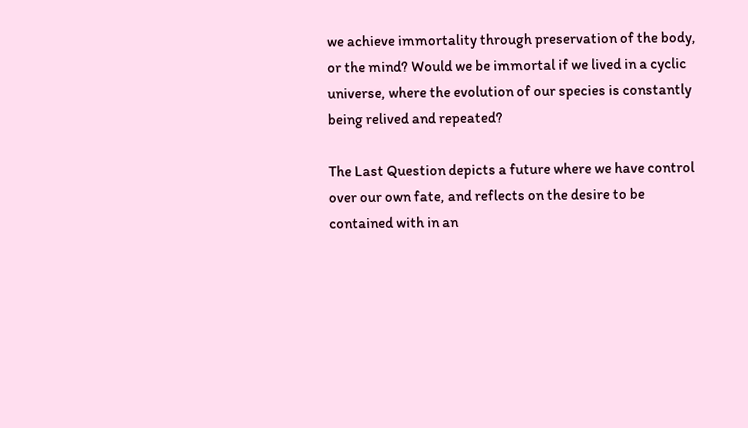we achieve immortality through preservation of the body, or the mind? Would we be immortal if we lived in a cyclic universe, where the evolution of our species is constantly being relived and repeated?

The Last Question depicts a future where we have control over our own fate, and reflects on the desire to be contained with in an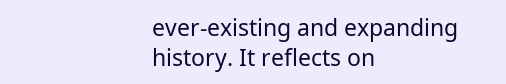ever-existing and expanding history. It reflects on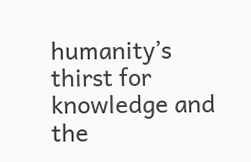humanity’s thirst for knowledge and the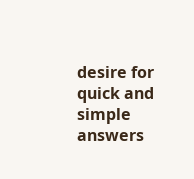desire for quick and simple answers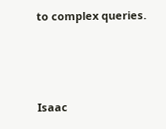to complex queries.



Isaac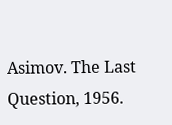Asimov. The Last Question, 1956.